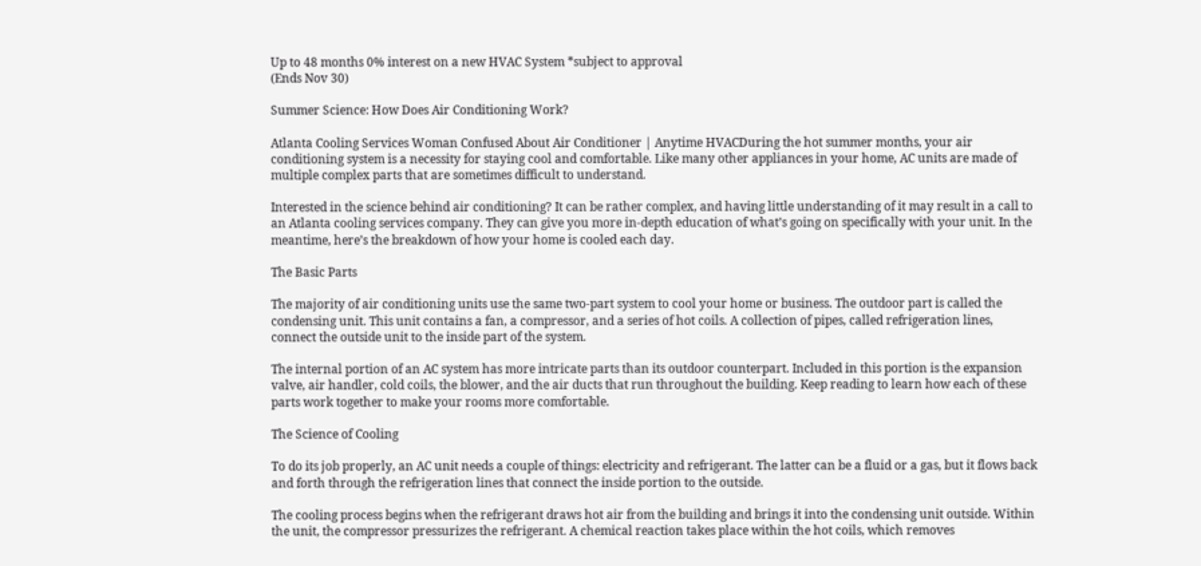Up to 48 months 0% interest on a new HVAC System *subject to approval
(Ends Nov 30)

Summer Science: How Does Air Conditioning Work?

Atlanta Cooling Services Woman Confused About Air Conditioner | Anytime HVACDuring the hot summer months, your air conditioning system is a necessity for staying cool and comfortable. Like many other appliances in your home, AC units are made of multiple complex parts that are sometimes difficult to understand.

Interested in the science behind air conditioning? It can be rather complex, and having little understanding of it may result in a call to an Atlanta cooling services company. They can give you more in-depth education of what’s going on specifically with your unit. In the meantime, here’s the breakdown of how your home is cooled each day.

The Basic Parts

The majority of air conditioning units use the same two-part system to cool your home or business. The outdoor part is called the condensing unit. This unit contains a fan, a compressor, and a series of hot coils. A collection of pipes, called refrigeration lines, connect the outside unit to the inside part of the system.

The internal portion of an AC system has more intricate parts than its outdoor counterpart. Included in this portion is the expansion valve, air handler, cold coils, the blower, and the air ducts that run throughout the building. Keep reading to learn how each of these parts work together to make your rooms more comfortable.

The Science of Cooling

To do its job properly, an AC unit needs a couple of things: electricity and refrigerant. The latter can be a fluid or a gas, but it flows back and forth through the refrigeration lines that connect the inside portion to the outside.

The cooling process begins when the refrigerant draws hot air from the building and brings it into the condensing unit outside. Within the unit, the compressor pressurizes the refrigerant. A chemical reaction takes place within the hot coils, which removes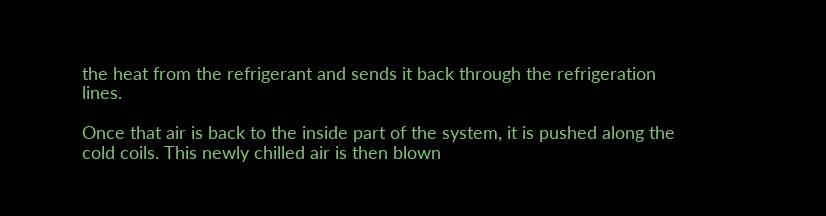the heat from the refrigerant and sends it back through the refrigeration lines.

Once that air is back to the inside part of the system, it is pushed along the cold coils. This newly chilled air is then blown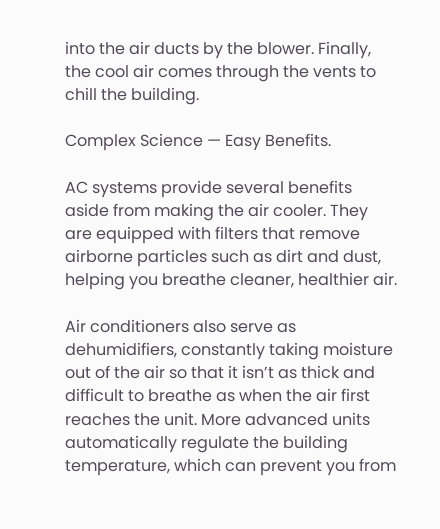into the air ducts by the blower. Finally, the cool air comes through the vents to chill the building.

Complex Science — Easy Benefits.

AC systems provide several benefits aside from making the air cooler. They are equipped with filters that remove airborne particles such as dirt and dust, helping you breathe cleaner, healthier air.

Air conditioners also serve as dehumidifiers, constantly taking moisture out of the air so that it isn’t as thick and difficult to breathe as when the air first reaches the unit. More advanced units automatically regulate the building temperature, which can prevent you from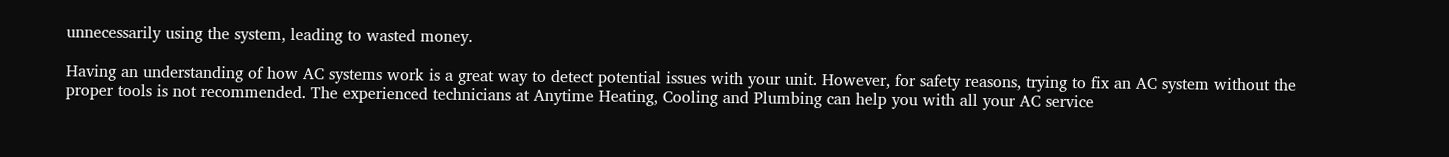unnecessarily using the system, leading to wasted money.

Having an understanding of how AC systems work is a great way to detect potential issues with your unit. However, for safety reasons, trying to fix an AC system without the proper tools is not recommended. The experienced technicians at Anytime Heating, Cooling and Plumbing can help you with all your AC service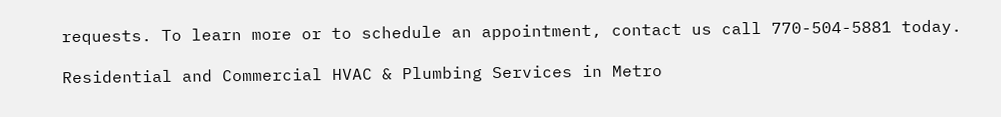requests. To learn more or to schedule an appointment, contact us call 770-504-5881 today.

Residential and Commercial HVAC & Plumbing Services in Metro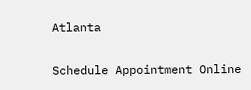Atlanta

Schedule Appointment Online